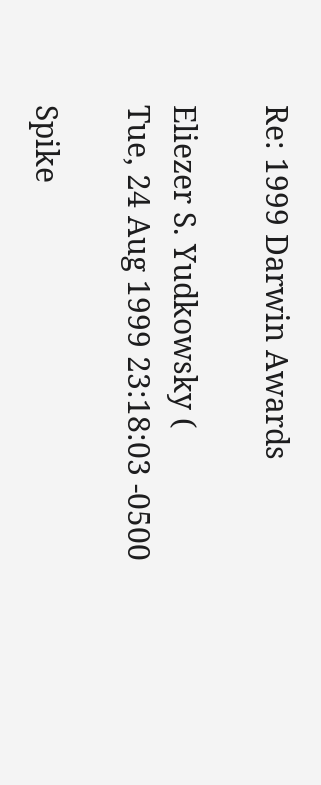Re: 1999 Darwin Awards

Eliezer S. Yudkowsky (
Tue, 24 Aug 1999 23:18:03 -0500

Spike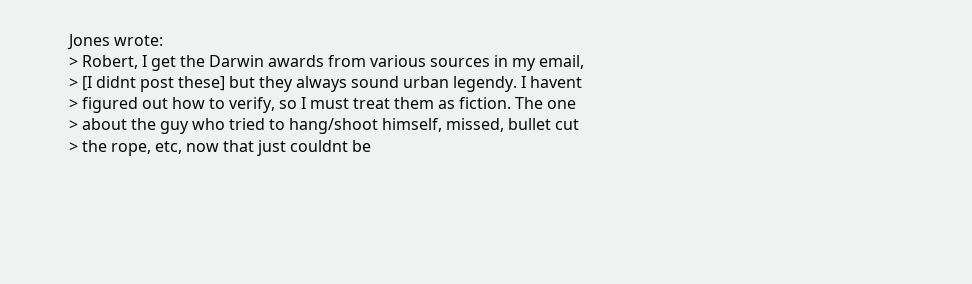Jones wrote:
> Robert, I get the Darwin awards from various sources in my email,
> [I didnt post these] but they always sound urban legendy. I havent
> figured out how to verify, so I must treat them as fiction. The one
> about the guy who tried to hang/shoot himself, missed, bullet cut
> the rope, etc, now that just couldnt be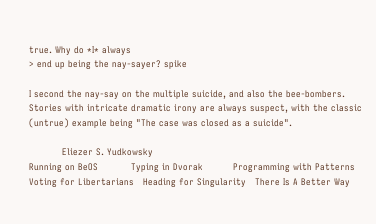true. Why do *I* always
> end up being the nay-sayer? spike

I second the nay-say on the multiple suicide, and also the bee-bombers. Stories with intricate dramatic irony are always suspect, with the classic (untrue) example being "The case was closed as a suicide".

           Eliezer S. Yudkowsky
Running on BeOS           Typing in Dvorak          Programming with Patterns
Voting for Libertarians   Heading for Singularity   There Is A Better Way